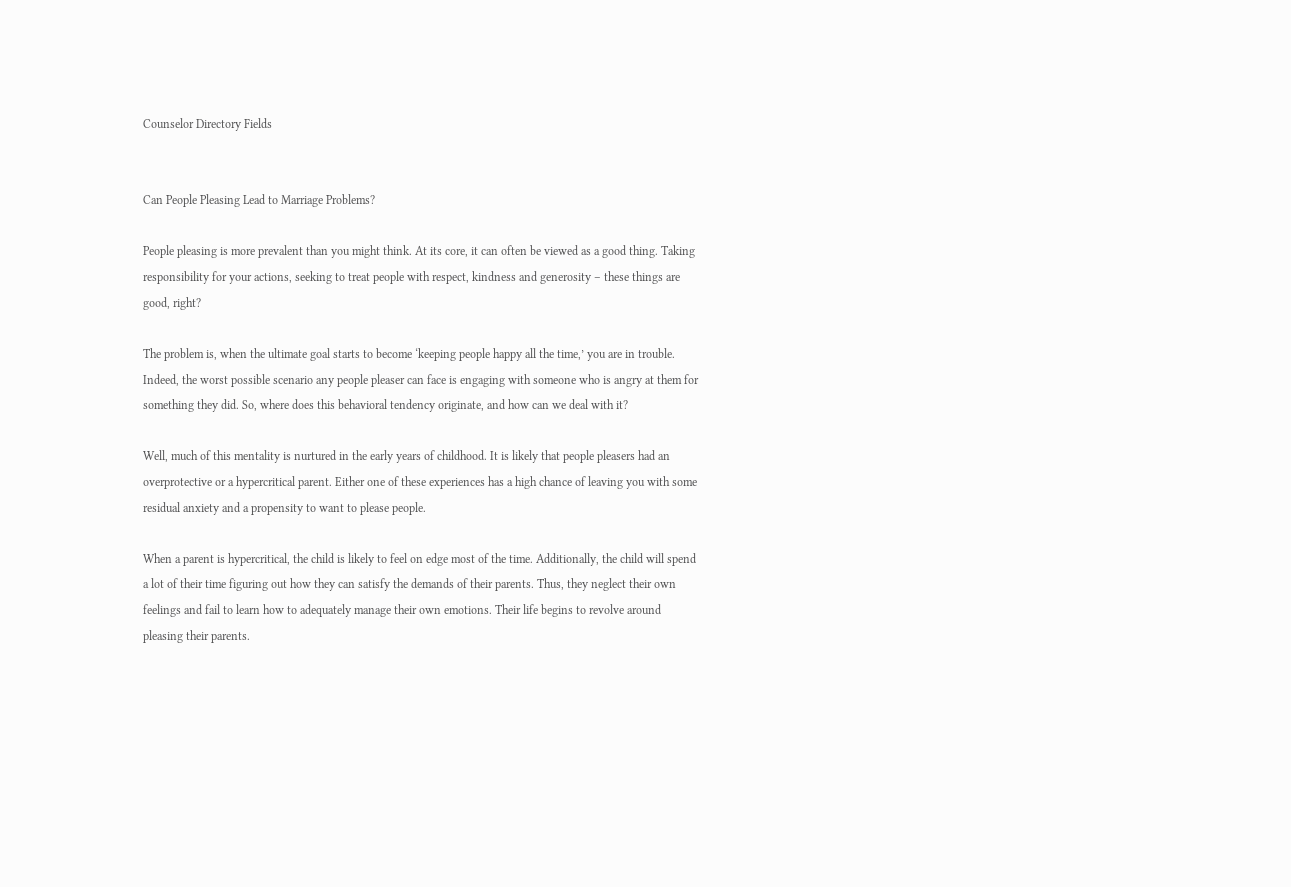Counselor Directory Fields


Can People Pleasing Lead to Marriage Problems?

People pleasing is more prevalent than you might think. At its core, it can often be viewed as a good thing. Taking responsibility for your actions, seeking to treat people with respect, kindness and generosity – these things are good, right?

The problem is, when the ultimate goal starts to become ‘keeping people happy all the time,’ you are in trouble. Indeed, the worst possible scenario any people pleaser can face is engaging with someone who is angry at them for something they did. So, where does this behavioral tendency originate, and how can we deal with it?

Well, much of this mentality is nurtured in the early years of childhood. It is likely that people pleasers had an overprotective or a hypercritical parent. Either one of these experiences has a high chance of leaving you with some residual anxiety and a propensity to want to please people.

When a parent is hypercritical, the child is likely to feel on edge most of the time. Additionally, the child will spend a lot of their time figuring out how they can satisfy the demands of their parents. Thus, they neglect their own feelings and fail to learn how to adequately manage their own emotions. Their life begins to revolve around pleasing their parents.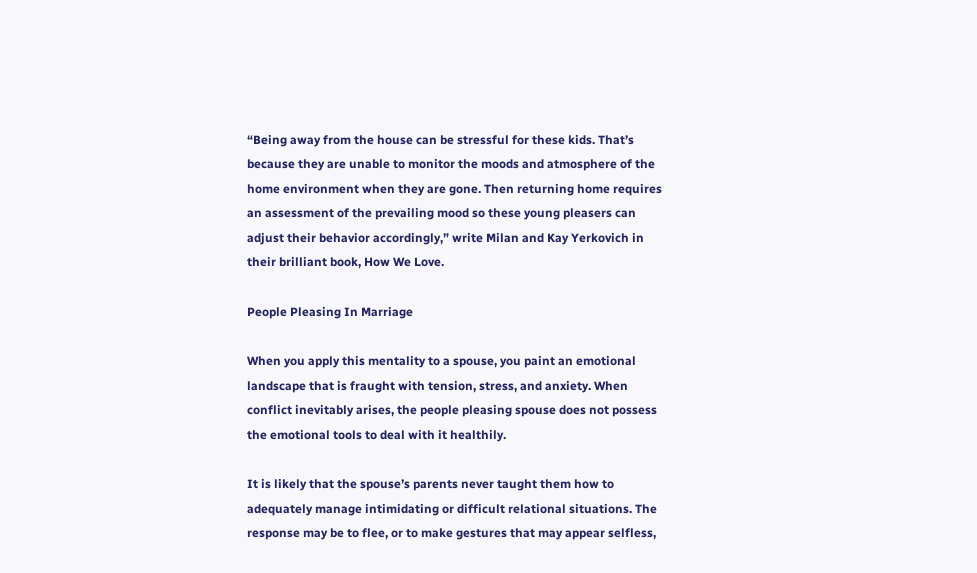“Being away from the house can be stressful for these kids. That’s because they are unable to monitor the moods and atmosphere of the home environment when they are gone. Then returning home requires an assessment of the prevailing mood so these young pleasers can adjust their behavior accordingly,” write Milan and Kay Yerkovich in their brilliant book, How We Love.

People Pleasing In Marriage

When you apply this mentality to a spouse, you paint an emotional landscape that is fraught with tension, stress, and anxiety. When conflict inevitably arises, the people pleasing spouse does not possess the emotional tools to deal with it healthily.

It is likely that the spouse’s parents never taught them how to adequately manage intimidating or difficult relational situations. The response may be to flee, or to make gestures that may appear selfless,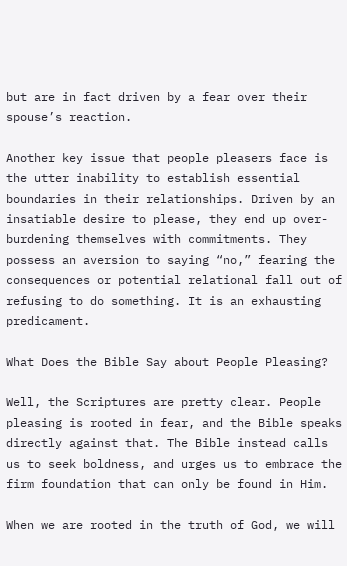but are in fact driven by a fear over their spouse’s reaction.

Another key issue that people pleasers face is the utter inability to establish essential boundaries in their relationships. Driven by an insatiable desire to please, they end up over-burdening themselves with commitments. They possess an aversion to saying “no,” fearing the consequences or potential relational fall out of refusing to do something. It is an exhausting predicament.

What Does the Bible Say about People Pleasing?

Well, the Scriptures are pretty clear. People pleasing is rooted in fear, and the Bible speaks directly against that. The Bible instead calls us to seek boldness, and urges us to embrace the firm foundation that can only be found in Him.

When we are rooted in the truth of God, we will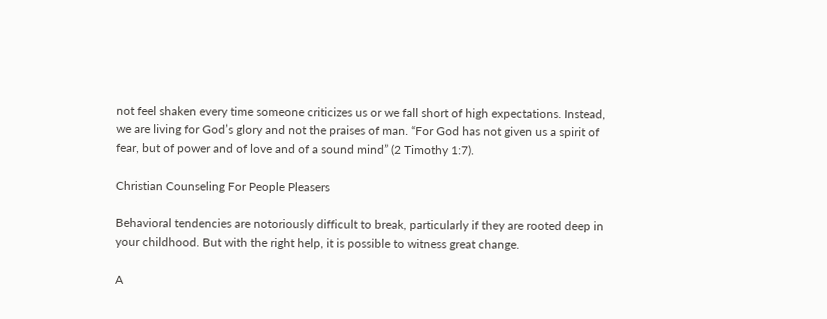not feel shaken every time someone criticizes us or we fall short of high expectations. Instead, we are living for God’s glory and not the praises of man. “For God has not given us a spirit of fear, but of power and of love and of a sound mind” (2 Timothy 1:7).

Christian Counseling For People Pleasers

Behavioral tendencies are notoriously difficult to break, particularly if they are rooted deep in your childhood. But with the right help, it is possible to witness great change.

A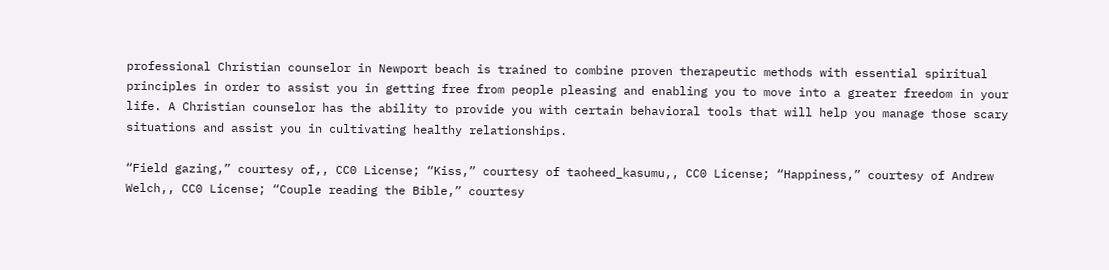professional Christian counselor in Newport beach is trained to combine proven therapeutic methods with essential spiritual principles in order to assist you in getting free from people pleasing and enabling you to move into a greater freedom in your life. A Christian counselor has the ability to provide you with certain behavioral tools that will help you manage those scary situations and assist you in cultivating healthy relationships.

“Field gazing,” courtesy of,, CC0 License; “Kiss,” courtesy of taoheed_kasumu,, CC0 License; “Happiness,” courtesy of Andrew Welch,, CC0 License; “Couple reading the Bible,” courtesy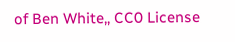of Ben White,, CC0 License